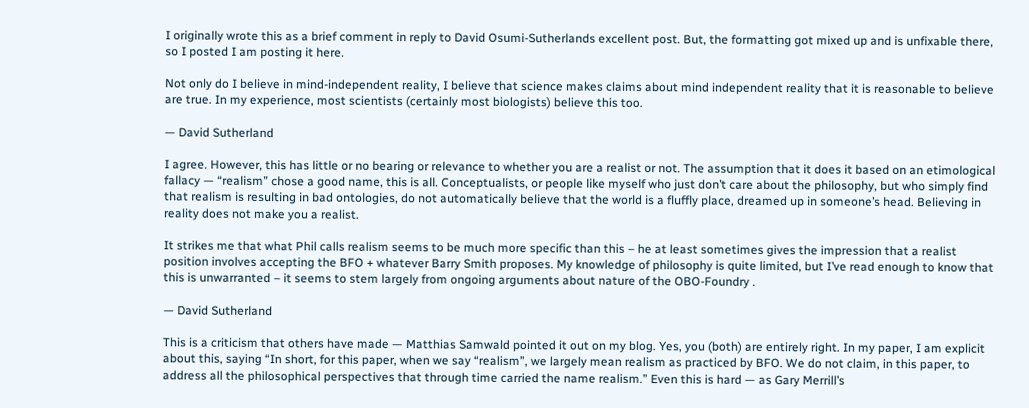I originally wrote this as a brief comment in reply to David Osumi-Sutherlands excellent post. But, the formatting got mixed up and is unfixable there, so I posted I am posting it here.

Not only do I believe in mind-independent reality, I believe that science makes claims about mind independent reality that it is reasonable to believe are true. In my experience, most scientists (certainly most biologists) believe this too.

— David Sutherland

I agree. However, this has little or no bearing or relevance to whether you are a realist or not. The assumption that it does it based on an etimological fallacy — “realism” chose a good name, this is all. Conceptualists, or people like myself who just don’t care about the philosophy, but who simply find that realism is resulting in bad ontologies, do not automatically believe that the world is a fluffly place, dreamed up in someone’s head. Believing in reality does not make you a realist.

It strikes me that what Phil calls realism seems to be much more specific than this – he at least sometimes gives the impression that a realist position involves accepting the BFO + whatever Barry Smith proposes. My knowledge of philosophy is quite limited, but I’ve read enough to know that this is unwarranted – it seems to stem largely from ongoing arguments about nature of the OBO-Foundry .

— David Sutherland

This is a criticism that others have made — Matthias Samwald pointed it out on my blog. Yes, you (both) are entirely right. In my paper, I am explicit about this, saying “In short, for this paper, when we say “realism”, we largely mean realism as practiced by BFO. We do not claim, in this paper, to address all the philosophical perspectives that through time carried the name realism.” Even this is hard — as Gary Merrill’s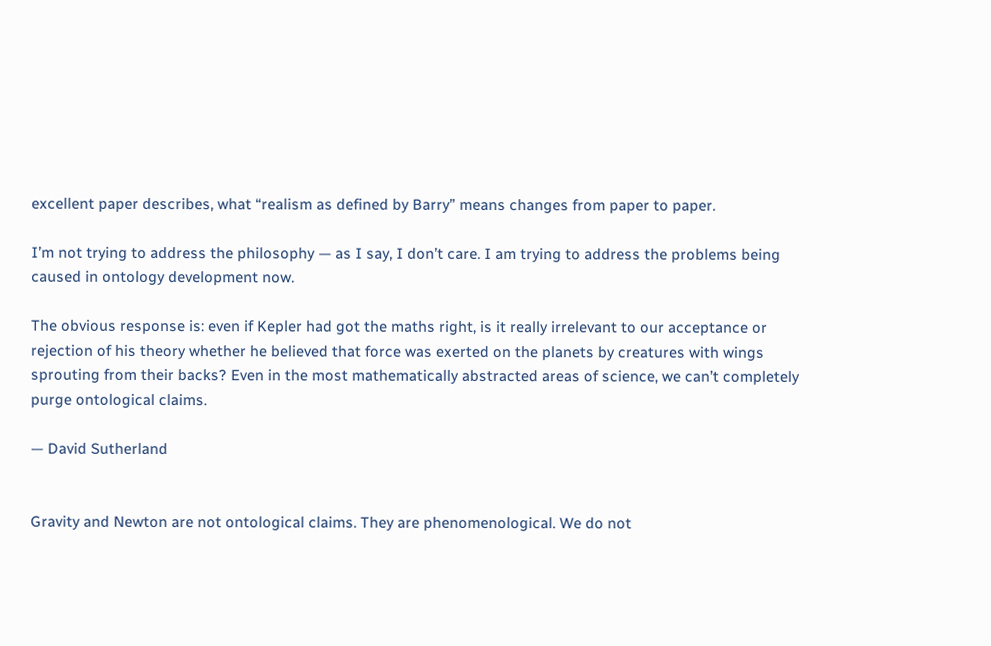excellent paper describes, what “realism as defined by Barry” means changes from paper to paper.

I’m not trying to address the philosophy — as I say, I don’t care. I am trying to address the problems being caused in ontology development now.

The obvious response is: even if Kepler had got the maths right, is it really irrelevant to our acceptance or rejection of his theory whether he believed that force was exerted on the planets by creatures with wings sprouting from their backs? Even in the most mathematically abstracted areas of science, we can’t completely purge ontological claims.

— David Sutherland


Gravity and Newton are not ontological claims. They are phenomenological. We do not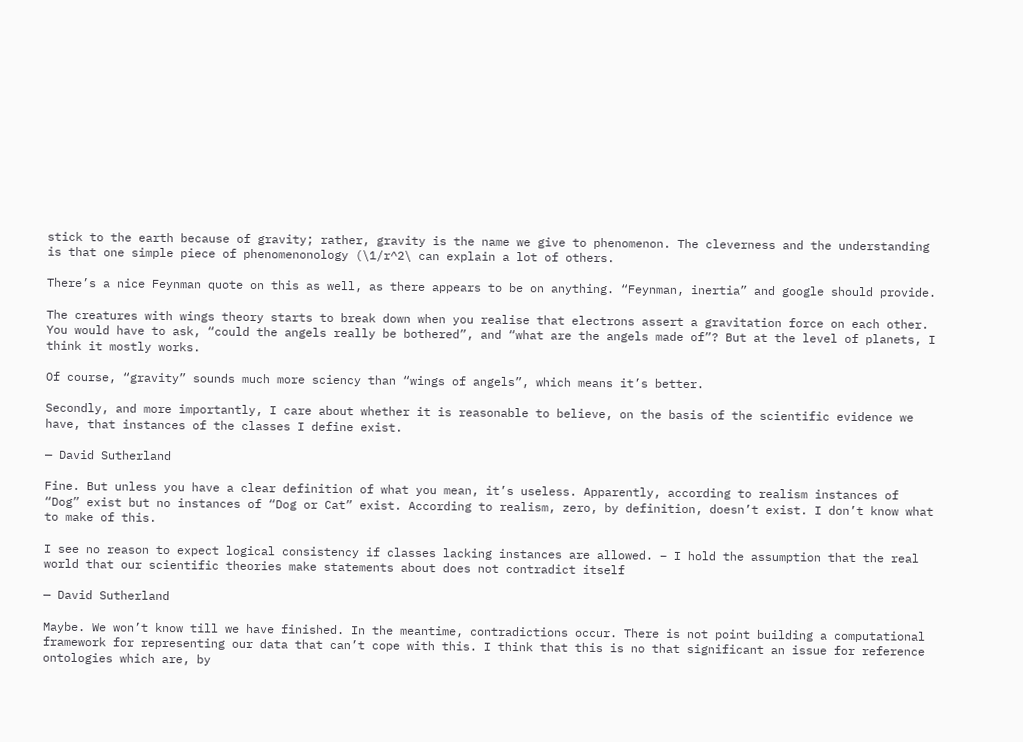stick to the earth because of gravity; rather, gravity is the name we give to phenomenon. The cleverness and the understanding is that one simple piece of phenomenonology (\1/r^2\ can explain a lot of others.

There’s a nice Feynman quote on this as well, as there appears to be on anything. “Feynman, inertia” and google should provide.

The creatures with wings theory starts to break down when you realise that electrons assert a gravitation force on each other. You would have to ask, “could the angels really be bothered”, and “what are the angels made of”? But at the level of planets, I think it mostly works.

Of course, “gravity” sounds much more sciency than “wings of angels”, which means it’s better.

Secondly, and more importantly, I care about whether it is reasonable to believe, on the basis of the scientific evidence we have, that instances of the classes I define exist.

— David Sutherland

Fine. But unless you have a clear definition of what you mean, it’s useless. Apparently, according to realism instances of “Dog” exist but no instances of “Dog or Cat” exist. According to realism, zero, by definition, doesn’t exist. I don’t know what to make of this.

I see no reason to expect logical consistency if classes lacking instances are allowed. – I hold the assumption that the real world that our scientific theories make statements about does not contradict itself

— David Sutherland

Maybe. We won’t know till we have finished. In the meantime, contradictions occur. There is not point building a computational framework for representing our data that can’t cope with this. I think that this is no that significant an issue for reference ontologies which are, by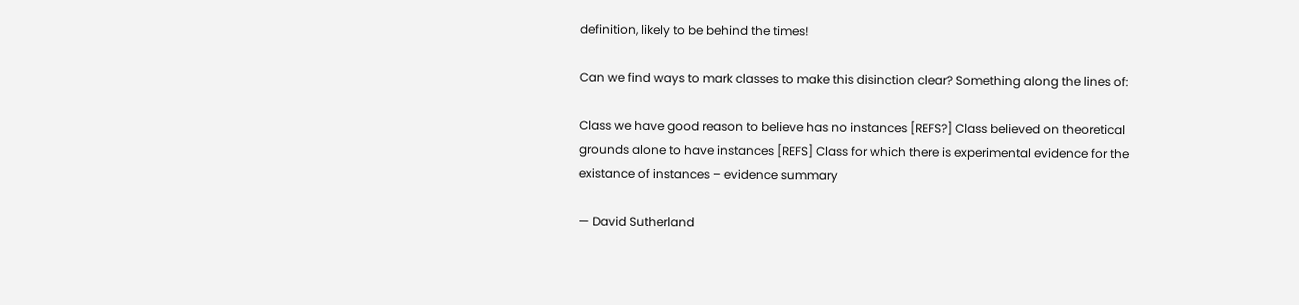definition, likely to be behind the times!

Can we find ways to mark classes to make this disinction clear? Something along the lines of:

Class we have good reason to believe has no instances [REFS?] Class believed on theoretical grounds alone to have instances [REFS] Class for which there is experimental evidence for the existance of instances – evidence summary

— David Sutherland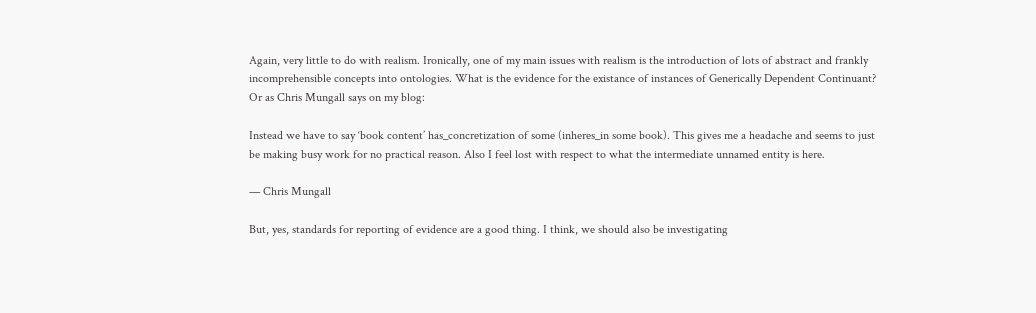Again, very little to do with realism. Ironically, one of my main issues with realism is the introduction of lots of abstract and frankly incomprehensible concepts into ontologies. What is the evidence for the existance of instances of Generically Dependent Continuant? Or as Chris Mungall says on my blog:

Instead we have to say ‘book content’ has_concretization of some (inheres_in some book). This gives me a headache and seems to just be making busy work for no practical reason. Also I feel lost with respect to what the intermediate unnamed entity is here.

— Chris Mungall

But, yes, standards for reporting of evidence are a good thing. I think, we should also be investigating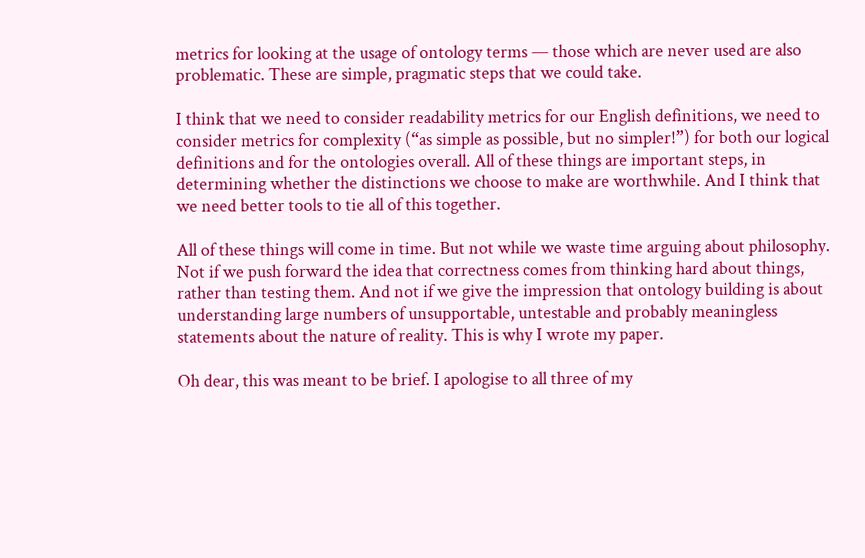metrics for looking at the usage of ontology terms — those which are never used are also problematic. These are simple, pragmatic steps that we could take.

I think that we need to consider readability metrics for our English definitions, we need to consider metrics for complexity (“as simple as possible, but no simpler!”) for both our logical definitions and for the ontologies overall. All of these things are important steps, in determining whether the distinctions we choose to make are worthwhile. And I think that we need better tools to tie all of this together.

All of these things will come in time. But not while we waste time arguing about philosophy. Not if we push forward the idea that correctness comes from thinking hard about things, rather than testing them. And not if we give the impression that ontology building is about understanding large numbers of unsupportable, untestable and probably meaningless statements about the nature of reality. This is why I wrote my paper.

Oh dear, this was meant to be brief. I apologise to all three of my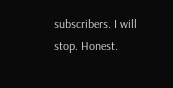subscribers. I will stop. Honest.